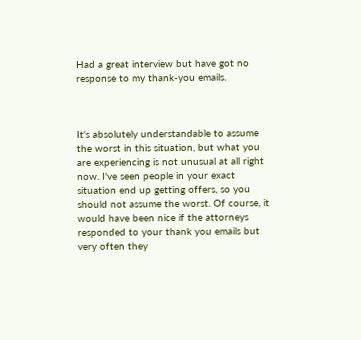Had a great interview but have got no response to my thank-you emails.



It's absolutely understandable to assume the worst in this situation, but what you are experiencing is not unusual at all right now. I've seen people in your exact situation end up getting offers, so you should not assume the worst. Of course, it would have been nice if the attorneys responded to your thank you emails but very often they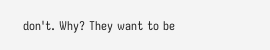don't. Why? They want to be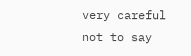very careful not to say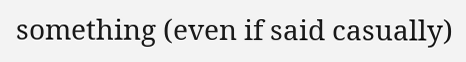something (even if said casually)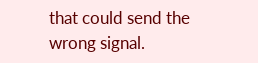that could send the wrong signal.